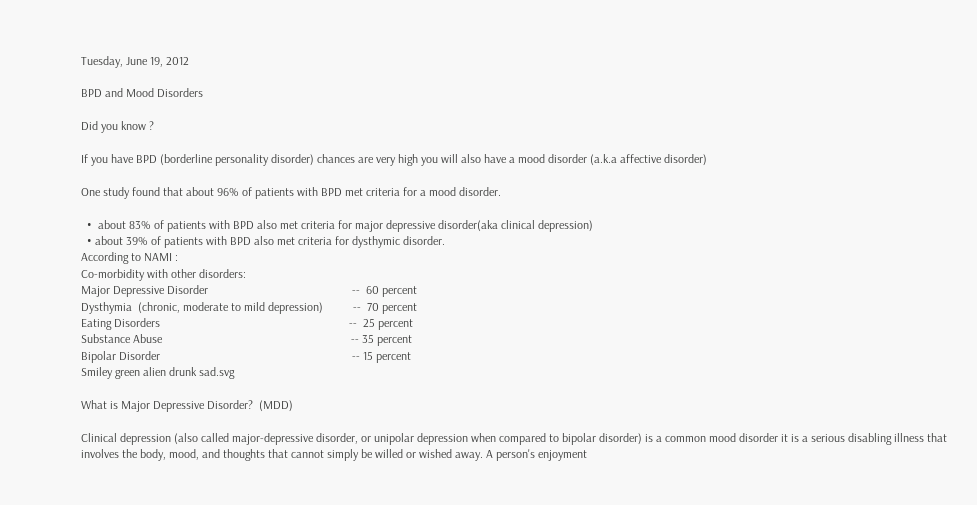Tuesday, June 19, 2012

BPD and Mood Disorders

Did you know ?

If you have BPD (borderline personality disorder) chances are very high you will also have a mood disorder (a.k.a affective disorder)

One study found that about 96% of patients with BPD met criteria for a mood disorder.

  •  about 83% of patients with BPD also met criteria for major depressive disorder(aka clinical depression)
  • about 39% of patients with BPD also met criteria for dysthymic disorder.
According to NAMI :
Co-morbidity with other disorders:
Major Depressive Disorder                                                --  60 percent
Dysthymia  (chronic, moderate to mild depression)          --  70 percent
Eating Disorders                                                               --  25 percent
Substance Abuse                                                               -- 35 percent
Bipolar Disorder                                                                -- 15 percent
Smiley green alien drunk sad.svg

What is Major Depressive Disorder?  (MDD)

Clinical depression (also called major-depressive disorder, or unipolar depression when compared to bipolar disorder) is a common mood disorder it is a serious disabling illness that involves the body, mood, and thoughts that cannot simply be willed or wished away. A person's enjoyment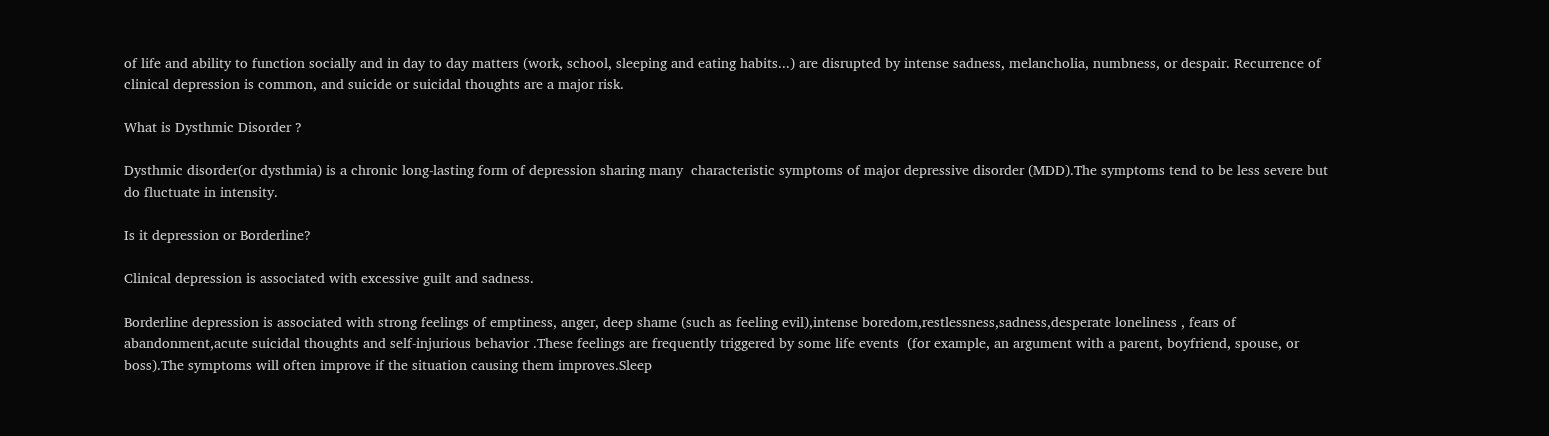of life and ability to function socially and in day to day matters (work, school, sleeping and eating habits...) are disrupted by intense sadness, melancholia, numbness, or despair. Recurrence of clinical depression is common, and suicide or suicidal thoughts are a major risk.

What is Dysthmic Disorder ?

Dysthmic disorder(or dysthmia) is a chronic long-lasting form of depression sharing many  characteristic symptoms of major depressive disorder (MDD).The symptoms tend to be less severe but do fluctuate in intensity.

Is it depression or Borderline?

Clinical depression is associated with excessive guilt and sadness.

Borderline depression is associated with strong feelings of emptiness, anger, deep shame (such as feeling evil),intense boredom,restlessness,sadness,desperate loneliness , fears of abandonment,acute suicidal thoughts and self-injurious behavior .These feelings are frequently triggered by some life events  (for example, an argument with a parent, boyfriend, spouse, or boss).The symptoms will often improve if the situation causing them improves.Sleep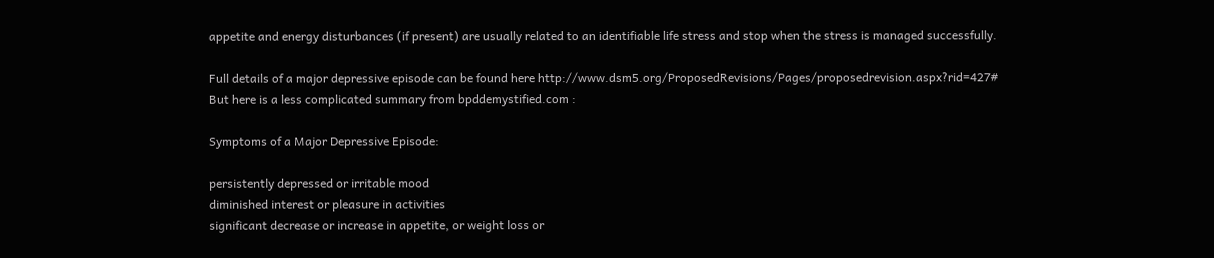appetite and energy disturbances (if present) are usually related to an identifiable life stress and stop when the stress is managed successfully.

Full details of a major depressive episode can be found here http://www.dsm5.org/ProposedRevisions/Pages/proposedrevision.aspx?rid=427#
But here is a less complicated summary from bpddemystified.com :

Symptoms of a Major Depressive Episode:

persistently depressed or irritable mood
diminished interest or pleasure in activities
significant decrease or increase in appetite, or weight loss or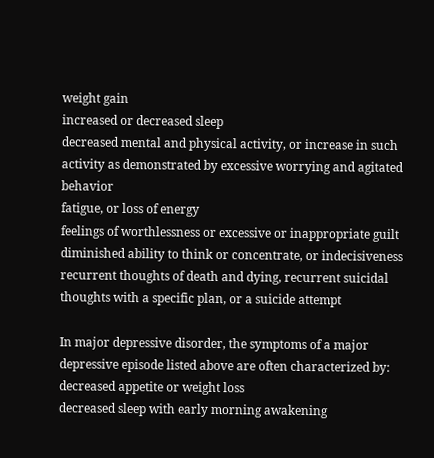weight gain
increased or decreased sleep
decreased mental and physical activity, or increase in such activity as demonstrated by excessive worrying and agitated behavior
fatigue, or loss of energy
feelings of worthlessness or excessive or inappropriate guilt
diminished ability to think or concentrate, or indecisiveness
recurrent thoughts of death and dying, recurrent suicidal thoughts with a specific plan, or a suicide attempt

In major depressive disorder, the symptoms of a major depressive episode listed above are often characterized by:
decreased appetite or weight loss
decreased sleep with early morning awakening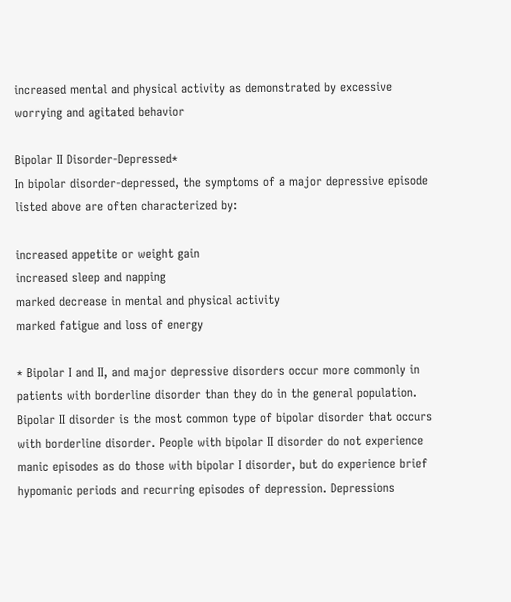increased mental and physical activity as demonstrated by excessive worrying and agitated behavior

Bipolar II Disorder-Depressed*
In bipolar disorder-depressed, the symptoms of a major depressive episode listed above are often characterized by:

increased appetite or weight gain
increased sleep and napping
marked decrease in mental and physical activity
marked fatigue and loss of energy

* Bipolar I and II, and major depressive disorders occur more commonly in patients with borderline disorder than they do in the general population. Bipolar II disorder is the most common type of bipolar disorder that occurs with borderline disorder. People with bipolar II disorder do not experience manic episodes as do those with bipolar I disorder, but do experience brief hypomanic periods and recurring episodes of depression. Depressions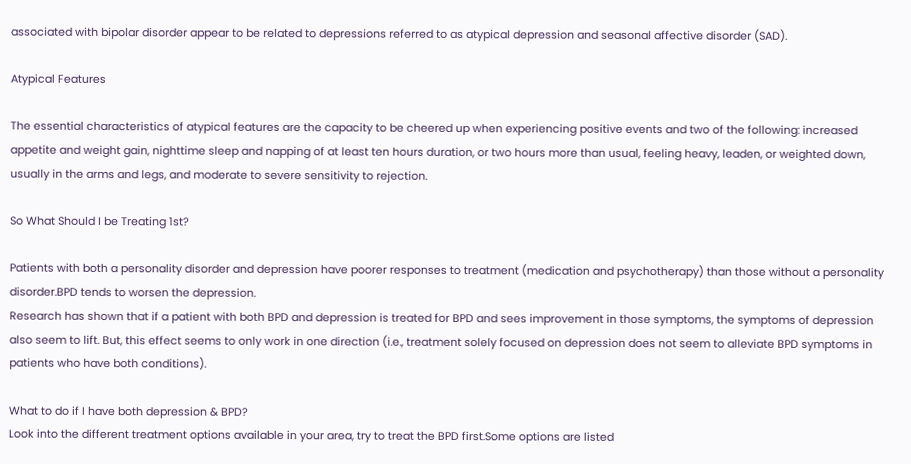associated with bipolar disorder appear to be related to depressions referred to as atypical depression and seasonal affective disorder (SAD).

Atypical Features

The essential characteristics of atypical features are the capacity to be cheered up when experiencing positive events and two of the following: increased appetite and weight gain, nighttime sleep and napping of at least ten hours duration, or two hours more than usual, feeling heavy, leaden, or weighted down, usually in the arms and legs, and moderate to severe sensitivity to rejection.

So What Should I be Treating 1st?

Patients with both a personality disorder and depression have poorer responses to treatment (medication and psychotherapy) than those without a personality disorder.BPD tends to worsen the depression.
Research has shown that if a patient with both BPD and depression is treated for BPD and sees improvement in those symptoms, the symptoms of depression also seem to lift. But, this effect seems to only work in one direction (i.e., treatment solely focused on depression does not seem to alleviate BPD symptoms in patients who have both conditions).

What to do if I have both depression & BPD?
Look into the different treatment options available in your area, try to treat the BPD first.Some options are listed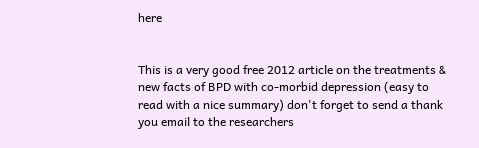here


This is a very good free 2012 article on the treatments & new facts of BPD with co-morbid depression (easy to read with a nice summary) don't forget to send a thank you email to the researchers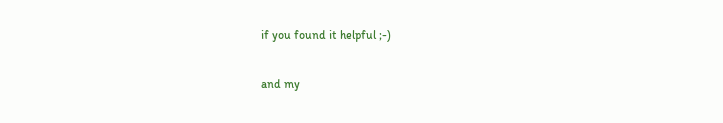if you found it helpful ;-)

and my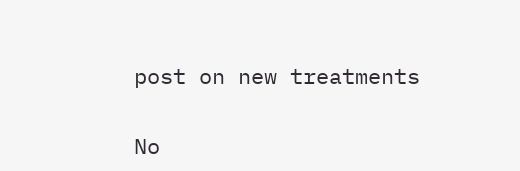post on new treatments

No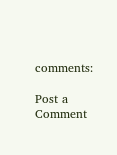comments:

Post a Comment